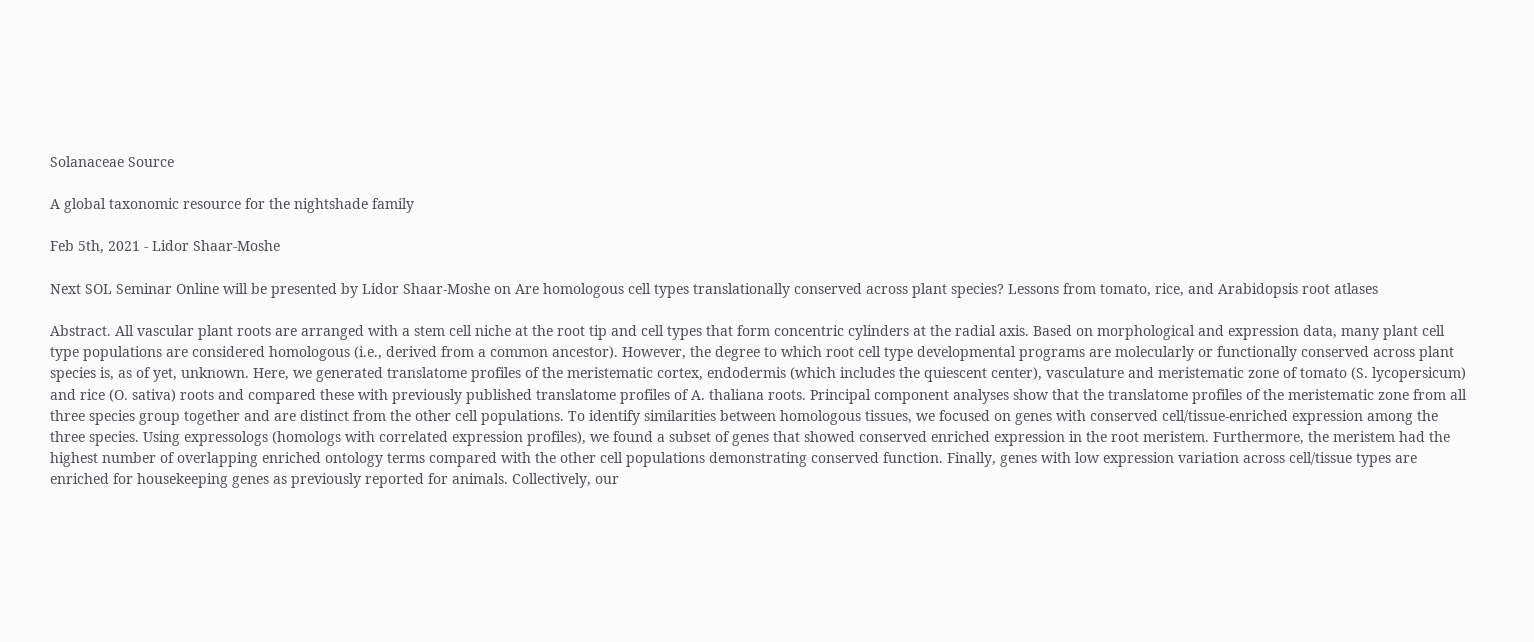Solanaceae Source

A global taxonomic resource for the nightshade family

Feb 5th, 2021 - Lidor Shaar-Moshe

Next SOL Seminar Online will be presented by Lidor Shaar-Moshe on Are homologous cell types translationally conserved across plant species? Lessons from tomato, rice, and Arabidopsis root atlases

Abstract. All vascular plant roots are arranged with a stem cell niche at the root tip and cell types that form concentric cylinders at the radial axis. Based on morphological and expression data, many plant cell type populations are considered homologous (i.e., derived from a common ancestor). However, the degree to which root cell type developmental programs are molecularly or functionally conserved across plant species is, as of yet, unknown. Here, we generated translatome profiles of the meristematic cortex, endodermis (which includes the quiescent center), vasculature and meristematic zone of tomato (S. lycopersicum) and rice (O. sativa) roots and compared these with previously published translatome profiles of A. thaliana roots. Principal component analyses show that the translatome profiles of the meristematic zone from all three species group together and are distinct from the other cell populations. To identify similarities between homologous tissues, we focused on genes with conserved cell/tissue-enriched expression among the three species. Using expressologs (homologs with correlated expression profiles), we found a subset of genes that showed conserved enriched expression in the root meristem. Furthermore, the meristem had the highest number of overlapping enriched ontology terms compared with the other cell populations demonstrating conserved function. Finally, genes with low expression variation across cell/tissue types are enriched for housekeeping genes as previously reported for animals. Collectively, our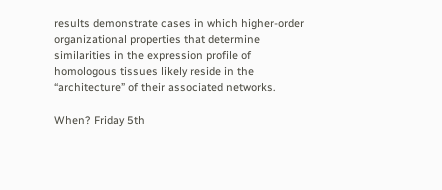results demonstrate cases in which higher-order organizational properties that determine similarities in the expression profile of homologous tissues likely reside in the “architecture” of their associated networks.

When? Friday 5th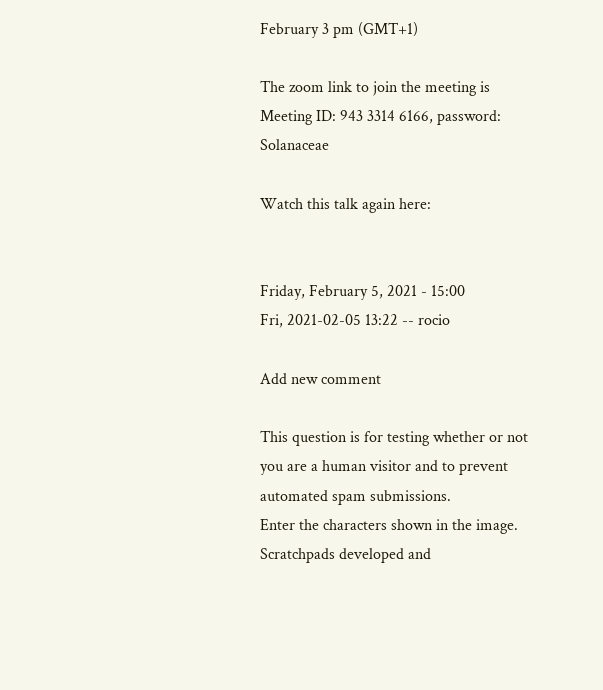February 3 pm (GMT+1)

The zoom link to join the meeting is Meeting ID: 943 3314 6166, password: Solanaceae

Watch this talk again here:


Friday, February 5, 2021 - 15:00
Fri, 2021-02-05 13:22 -- rocio

Add new comment

This question is for testing whether or not you are a human visitor and to prevent automated spam submissions.
Enter the characters shown in the image.
Scratchpads developed and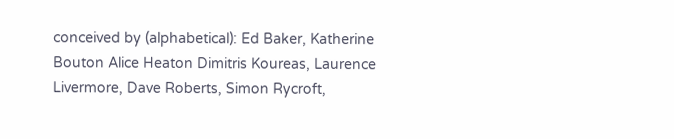conceived by (alphabetical): Ed Baker, Katherine Bouton Alice Heaton Dimitris Koureas, Laurence Livermore, Dave Roberts, Simon Rycroft,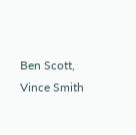Ben Scott, Vince Smith